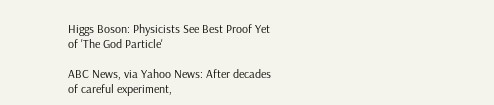Higgs Boson: Physicists See Best Proof Yet of 'The God Particle'

ABC News, via Yahoo News: After decades of careful experiment,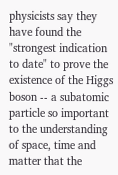physicists say they have found the "strongest indication to date" to prove the existence of the Higgs boson -- a subatomic particle so important to the understanding of space, time and matter that the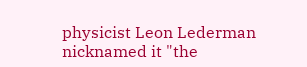physicist Leon Lederman nicknamed it "the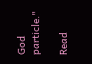God particle."

Read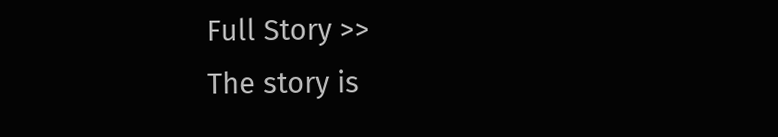Full Story >>
The story is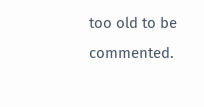too old to be commented.